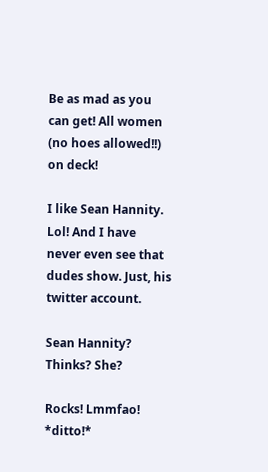Be as mad as you can get! All women (no hoes allowed!!) on deck!

I like Sean Hannity. Lol! And I have never even see that dudes show. Just, his twitter account.

Sean Hannity? Thinks? She?

Rocks! Lmmfao! *ditto!*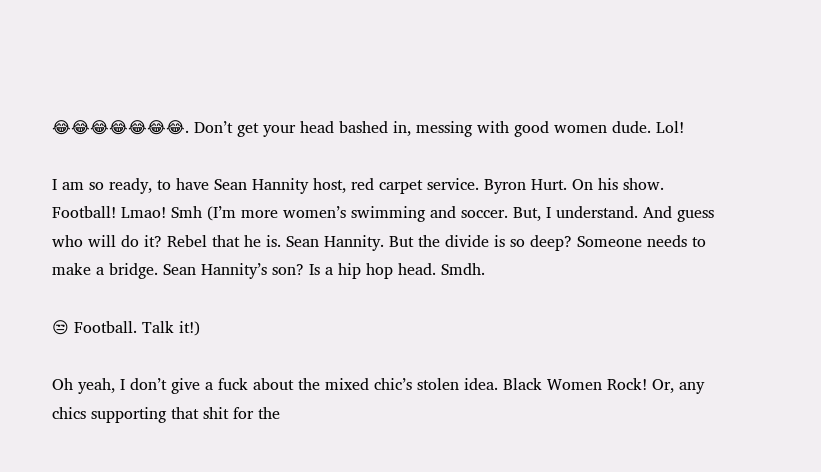😂😂😂😂😂😂😂. Don’t get your head bashed in, messing with good women dude. Lol!

I am so ready, to have Sean Hannity host, red carpet service. Byron Hurt. On his show. Football! Lmao! Smh (I’m more women’s swimming and soccer. But, I understand. And guess who will do it? Rebel that he is. Sean Hannity. But the divide is so deep? Someone needs to make a bridge. Sean Hannity’s son? Is a hip hop head. Smdh.

😒 Football. Talk it!)

Oh yeah, I don’t give a fuck about the mixed chic’s stolen idea. Black Women Rock! Or, any chics supporting that shit for the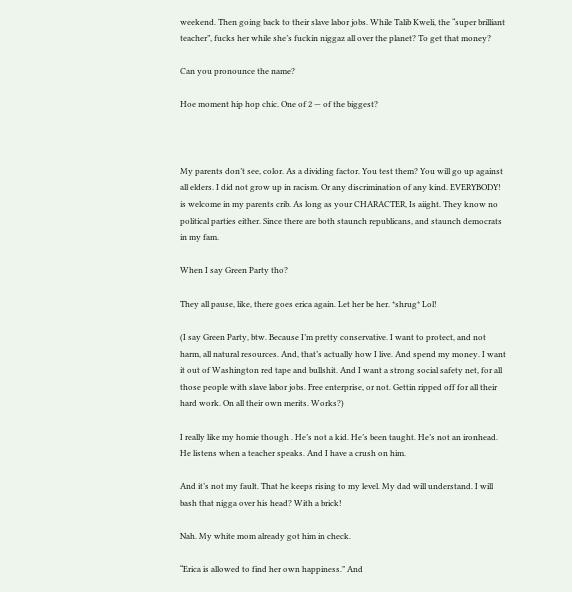weekend. Then going back to their slave labor jobs. While Talib Kweli, the “super brilliant teacher”, fucks her while she’s fuckin niggaz all over the planet? To get that money?

Can you pronounce the name?

Hoe moment hip hop chic. One of 2 — of the biggest?



My parents don’t see, color. As a dividing factor. You test them? You will go up against all elders. I did not grow up in racism. Or any discrimination of any kind. EVERYBODY! is welcome in my parents crib. As long as your CHARACTER, Is aiight. They know no political parties either. Since there are both staunch republicans, and staunch democrats in my fam.

When I say Green Party tho?

They all pause, like, there goes erica again. Let her be her. *shrug* Lol!

(I say Green Party, btw. Because I’m pretty conservative. I want to protect, and not harm, all natural resources. And, that’s actually how I live. And spend my money. I want it out of Washington red tape and bullshit. And I want a strong social safety net, for all those people with slave labor jobs. Free enterprise, or not. Gettin ripped off for all their hard work. On all their own merits. Works?)

I really like my homie though . He’s not a kid. He’s been taught. He’s not an ironhead. He listens when a teacher speaks. And I have a crush on him.

And it’s not my fault. That he keeps rising to my level. My dad will understand. I will bash that nigga over his head? With a brick!

Nah. My white mom already got him in check.

“Erica is allowed to find her own happiness.” And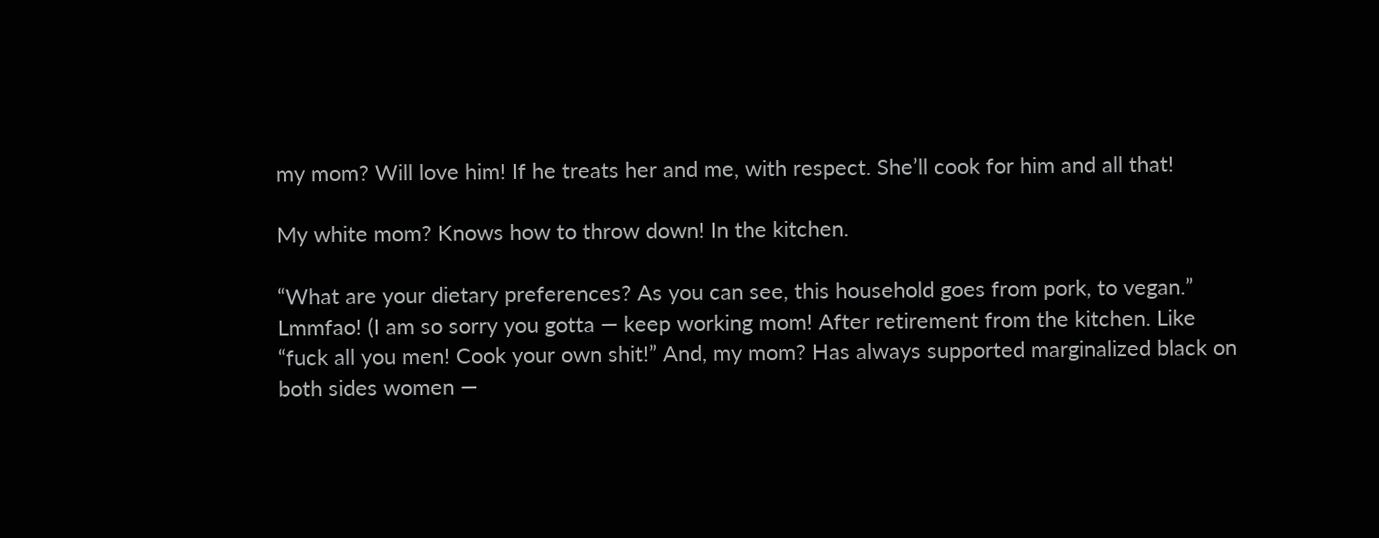my mom? Will love him! If he treats her and me, with respect. She’ll cook for him and all that!

My white mom? Knows how to throw down! In the kitchen.

“What are your dietary preferences? As you can see, this household goes from pork, to vegan.” Lmmfao! (I am so sorry you gotta — keep working mom! After retirement from the kitchen. Like “fuck all you men! Cook your own shit!” And, my mom? Has always supported marginalized black on both sides women —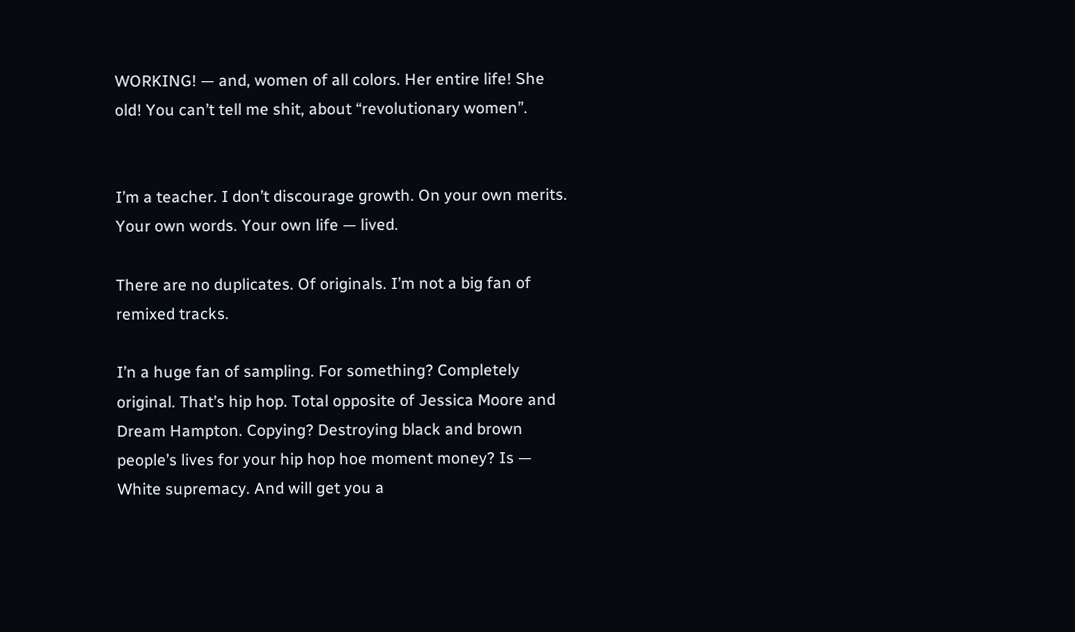WORKING! — and, women of all colors. Her entire life! She old! You can’t tell me shit, about “revolutionary women”.


I’m a teacher. I don’t discourage growth. On your own merits. Your own words. Your own life — lived.

There are no duplicates. Of originals. I’m not a big fan of remixed tracks.

I’n a huge fan of sampling. For something? Completely original. That’s hip hop. Total opposite of Jessica Moore and Dream Hampton. Copying? Destroying black and brown people’s lives for your hip hop hoe moment money? Is — White supremacy. And will get you a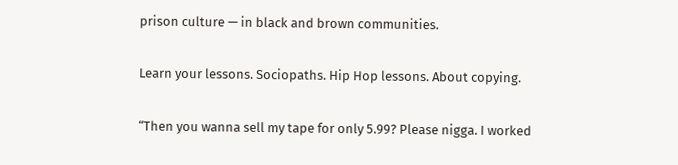prison culture — in black and brown communities.

Learn your lessons. Sociopaths. Hip Hop lessons. About copying.

“Then you wanna sell my tape for only 5.99? Please nigga. I worked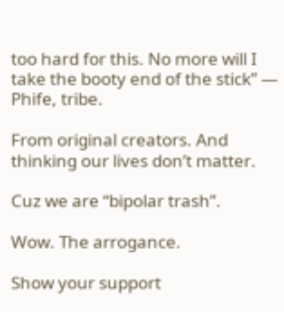too hard for this. No more will I take the booty end of the stick” — Phife, tribe.

From original creators. And thinking our lives don’t matter.

Cuz we are “bipolar trash”.

Wow. The arrogance.

Show your support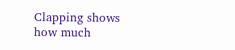Clapping shows how much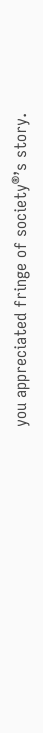you appreciated fringe of society®’s story.